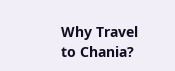Why Travel to Chania?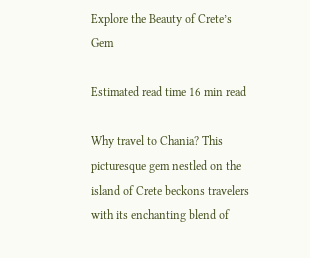Explore the Beauty of Crete’s Gem

Estimated read time 16 min read

Why travel to Chania? This picturesque gem nestled on the island of Crete beckons travelers with its enchanting blend of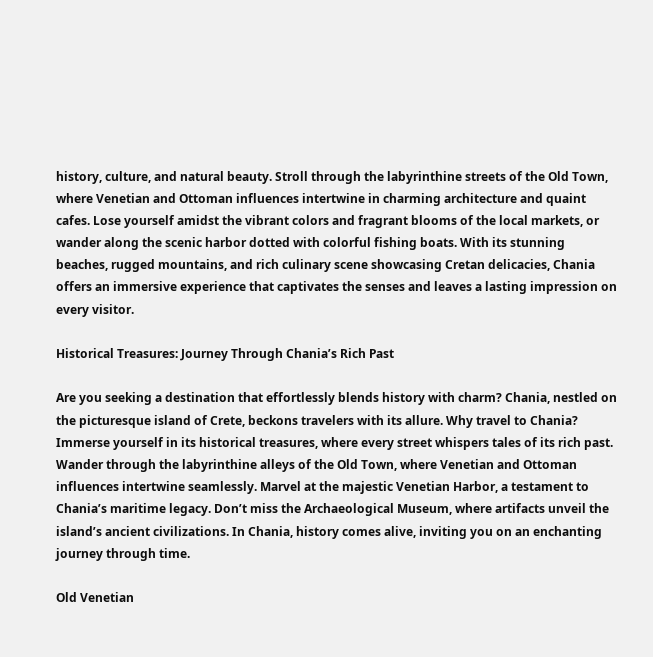history, culture, and natural beauty. Stroll through the labyrinthine streets of the Old Town, where Venetian and Ottoman influences intertwine in charming architecture and quaint cafes. Lose yourself amidst the vibrant colors and fragrant blooms of the local markets, or wander along the scenic harbor dotted with colorful fishing boats. With its stunning beaches, rugged mountains, and rich culinary scene showcasing Cretan delicacies, Chania offers an immersive experience that captivates the senses and leaves a lasting impression on every visitor.

Historical Treasures: Journey Through Chania’s Rich Past

Are you seeking a destination that effortlessly blends history with charm? Chania, nestled on the picturesque island of Crete, beckons travelers with its allure. Why travel to Chania? Immerse yourself in its historical treasures, where every street whispers tales of its rich past. Wander through the labyrinthine alleys of the Old Town, where Venetian and Ottoman influences intertwine seamlessly. Marvel at the majestic Venetian Harbor, a testament to Chania’s maritime legacy. Don’t miss the Archaeological Museum, where artifacts unveil the island’s ancient civilizations. In Chania, history comes alive, inviting you on an enchanting journey through time.

Old Venetian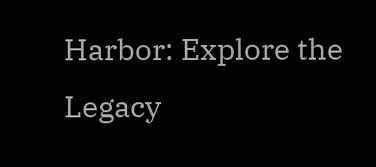Harbor: Explore the Legacy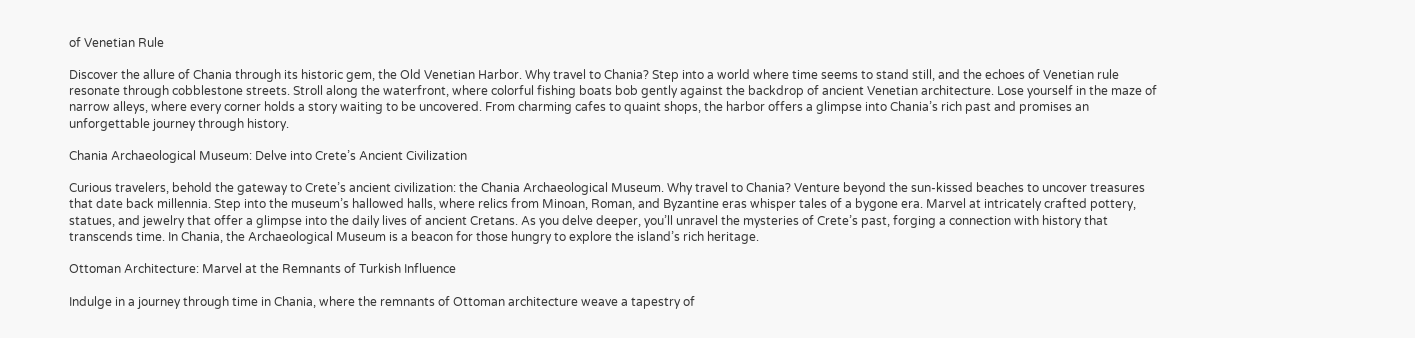of Venetian Rule

Discover the allure of Chania through its historic gem, the Old Venetian Harbor. Why travel to Chania? Step into a world where time seems to stand still, and the echoes of Venetian rule resonate through cobblestone streets. Stroll along the waterfront, where colorful fishing boats bob gently against the backdrop of ancient Venetian architecture. Lose yourself in the maze of narrow alleys, where every corner holds a story waiting to be uncovered. From charming cafes to quaint shops, the harbor offers a glimpse into Chania’s rich past and promises an unforgettable journey through history.

Chania Archaeological Museum: Delve into Crete’s Ancient Civilization

Curious travelers, behold the gateway to Crete’s ancient civilization: the Chania Archaeological Museum. Why travel to Chania? Venture beyond the sun-kissed beaches to uncover treasures that date back millennia. Step into the museum’s hallowed halls, where relics from Minoan, Roman, and Byzantine eras whisper tales of a bygone era. Marvel at intricately crafted pottery, statues, and jewelry that offer a glimpse into the daily lives of ancient Cretans. As you delve deeper, you’ll unravel the mysteries of Crete’s past, forging a connection with history that transcends time. In Chania, the Archaeological Museum is a beacon for those hungry to explore the island’s rich heritage.

Ottoman Architecture: Marvel at the Remnants of Turkish Influence

Indulge in a journey through time in Chania, where the remnants of Ottoman architecture weave a tapestry of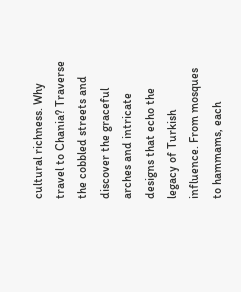cultural richness. Why travel to Chania? Traverse the cobbled streets and discover the graceful arches and intricate designs that echo the legacy of Turkish influence. From mosques to hammams, each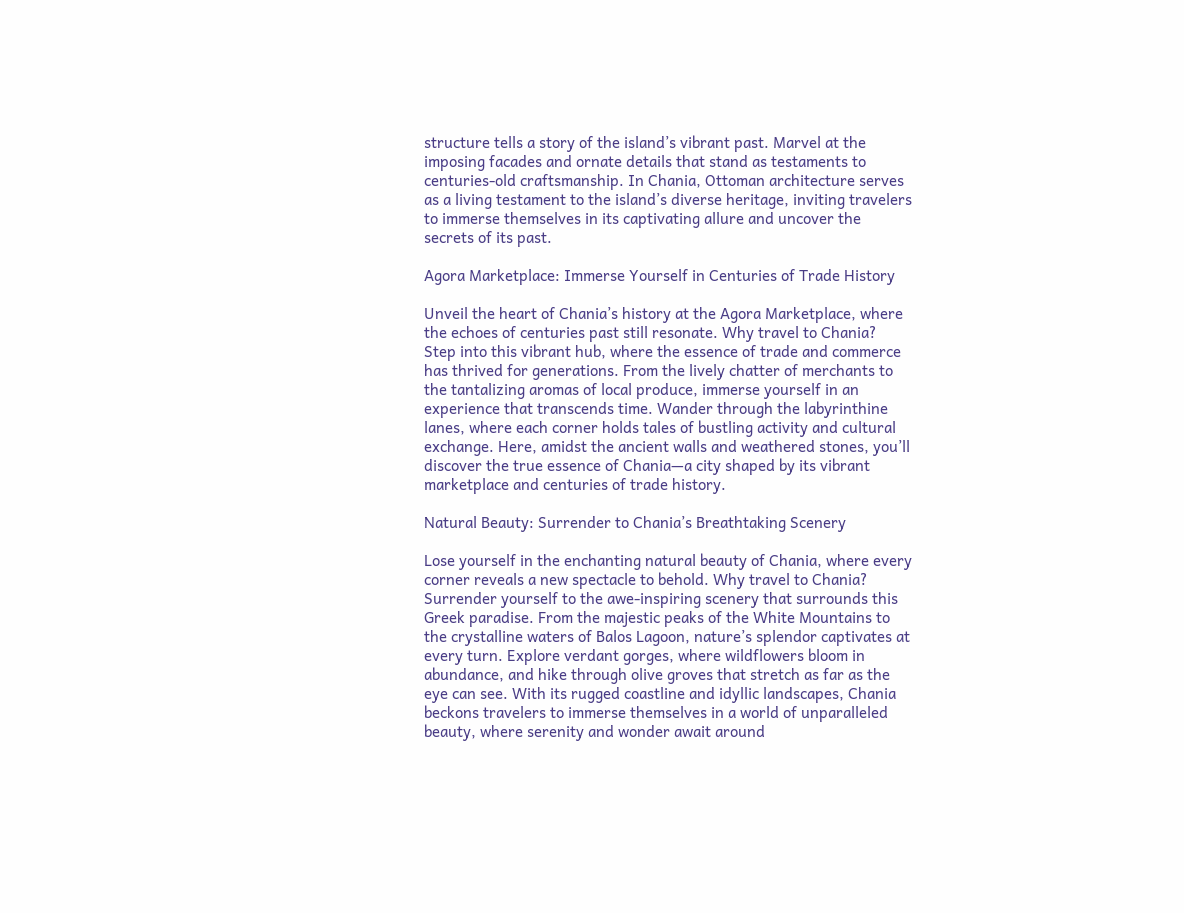structure tells a story of the island’s vibrant past. Marvel at the imposing facades and ornate details that stand as testaments to centuries-old craftsmanship. In Chania, Ottoman architecture serves as a living testament to the island’s diverse heritage, inviting travelers to immerse themselves in its captivating allure and uncover the secrets of its past.

Agora Marketplace: Immerse Yourself in Centuries of Trade History

Unveil the heart of Chania’s history at the Agora Marketplace, where the echoes of centuries past still resonate. Why travel to Chania? Step into this vibrant hub, where the essence of trade and commerce has thrived for generations. From the lively chatter of merchants to the tantalizing aromas of local produce, immerse yourself in an experience that transcends time. Wander through the labyrinthine lanes, where each corner holds tales of bustling activity and cultural exchange. Here, amidst the ancient walls and weathered stones, you’ll discover the true essence of Chania—a city shaped by its vibrant marketplace and centuries of trade history.

Natural Beauty: Surrender to Chania’s Breathtaking Scenery

Lose yourself in the enchanting natural beauty of Chania, where every corner reveals a new spectacle to behold. Why travel to Chania? Surrender yourself to the awe-inspiring scenery that surrounds this Greek paradise. From the majestic peaks of the White Mountains to the crystalline waters of Balos Lagoon, nature’s splendor captivates at every turn. Explore verdant gorges, where wildflowers bloom in abundance, and hike through olive groves that stretch as far as the eye can see. With its rugged coastline and idyllic landscapes, Chania beckons travelers to immerse themselves in a world of unparalleled beauty, where serenity and wonder await around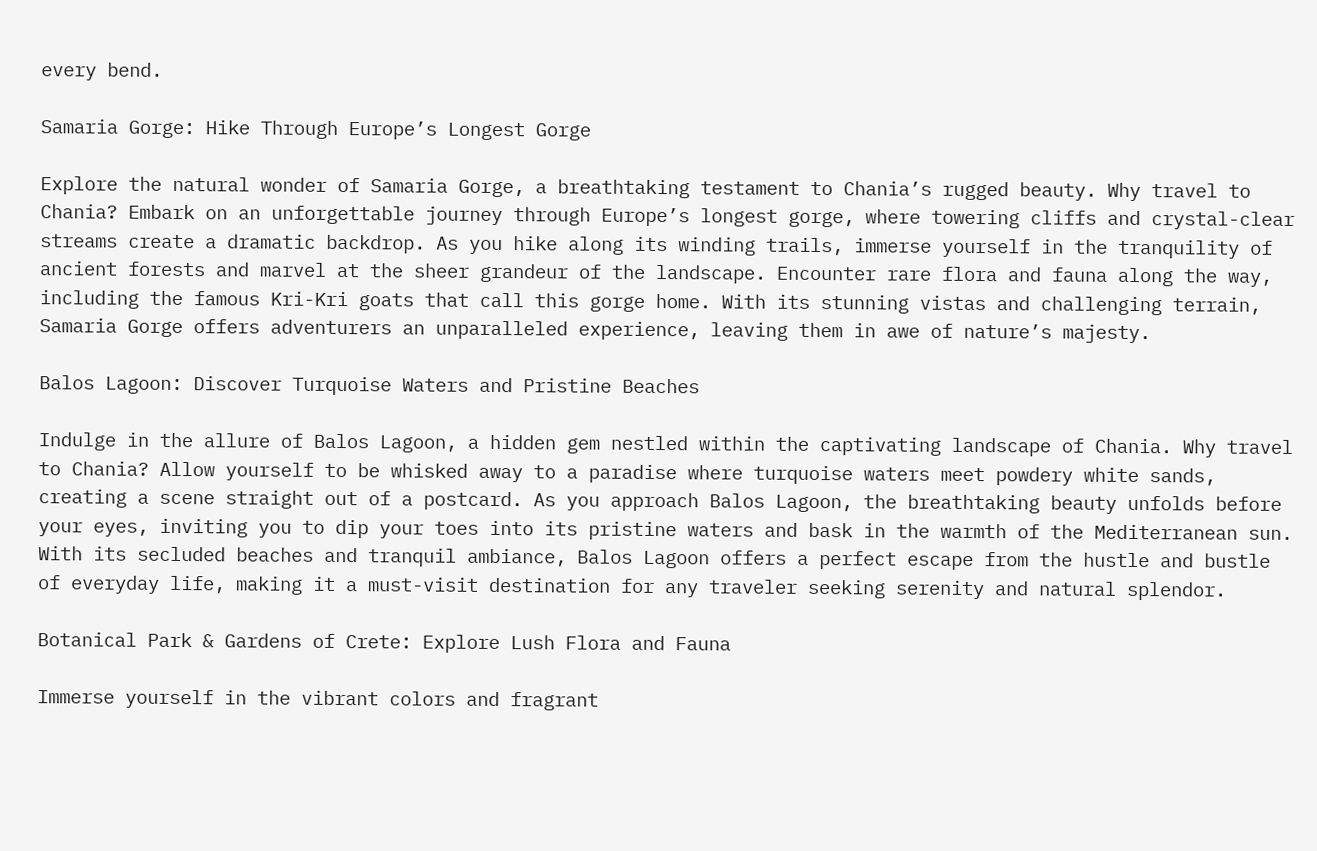every bend.

Samaria Gorge: Hike Through Europe’s Longest Gorge

Explore the natural wonder of Samaria Gorge, a breathtaking testament to Chania’s rugged beauty. Why travel to Chania? Embark on an unforgettable journey through Europe’s longest gorge, where towering cliffs and crystal-clear streams create a dramatic backdrop. As you hike along its winding trails, immerse yourself in the tranquility of ancient forests and marvel at the sheer grandeur of the landscape. Encounter rare flora and fauna along the way, including the famous Kri-Kri goats that call this gorge home. With its stunning vistas and challenging terrain, Samaria Gorge offers adventurers an unparalleled experience, leaving them in awe of nature’s majesty.

Balos Lagoon: Discover Turquoise Waters and Pristine Beaches

Indulge in the allure of Balos Lagoon, a hidden gem nestled within the captivating landscape of Chania. Why travel to Chania? Allow yourself to be whisked away to a paradise where turquoise waters meet powdery white sands, creating a scene straight out of a postcard. As you approach Balos Lagoon, the breathtaking beauty unfolds before your eyes, inviting you to dip your toes into its pristine waters and bask in the warmth of the Mediterranean sun. With its secluded beaches and tranquil ambiance, Balos Lagoon offers a perfect escape from the hustle and bustle of everyday life, making it a must-visit destination for any traveler seeking serenity and natural splendor.

Botanical Park & Gardens of Crete: Explore Lush Flora and Fauna

Immerse yourself in the vibrant colors and fragrant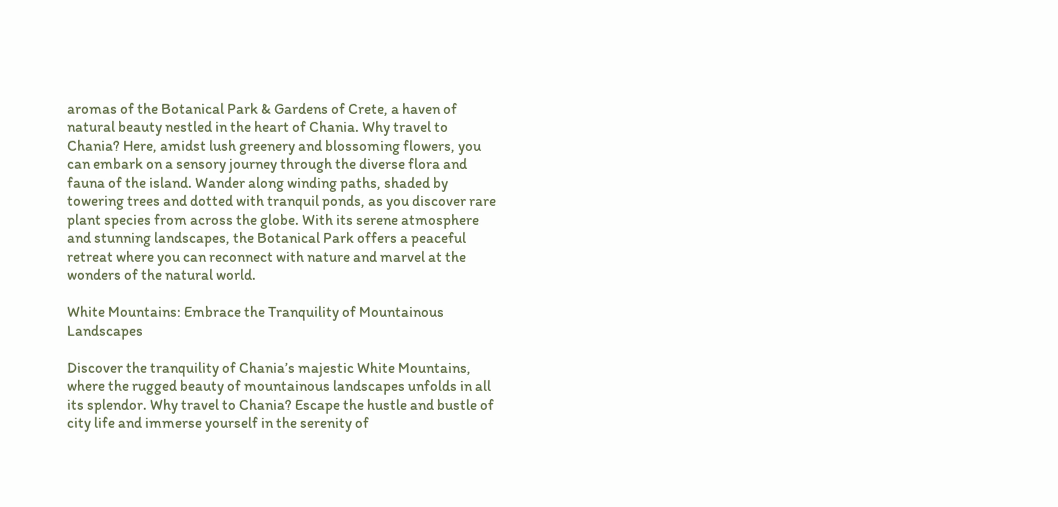aromas of the Botanical Park & Gardens of Crete, a haven of natural beauty nestled in the heart of Chania. Why travel to Chania? Here, amidst lush greenery and blossoming flowers, you can embark on a sensory journey through the diverse flora and fauna of the island. Wander along winding paths, shaded by towering trees and dotted with tranquil ponds, as you discover rare plant species from across the globe. With its serene atmosphere and stunning landscapes, the Botanical Park offers a peaceful retreat where you can reconnect with nature and marvel at the wonders of the natural world.

White Mountains: Embrace the Tranquility of Mountainous Landscapes

Discover the tranquility of Chania’s majestic White Mountains, where the rugged beauty of mountainous landscapes unfolds in all its splendor. Why travel to Chania? Escape the hustle and bustle of city life and immerse yourself in the serenity of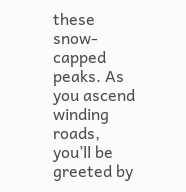these snow-capped peaks. As you ascend winding roads, you’ll be greeted by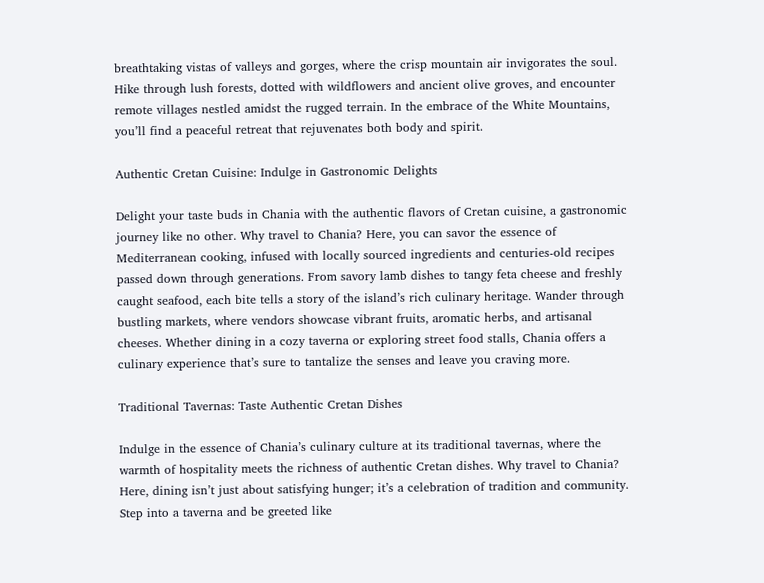breathtaking vistas of valleys and gorges, where the crisp mountain air invigorates the soul. Hike through lush forests, dotted with wildflowers and ancient olive groves, and encounter remote villages nestled amidst the rugged terrain. In the embrace of the White Mountains, you’ll find a peaceful retreat that rejuvenates both body and spirit.

Authentic Cretan Cuisine: Indulge in Gastronomic Delights

Delight your taste buds in Chania with the authentic flavors of Cretan cuisine, a gastronomic journey like no other. Why travel to Chania? Here, you can savor the essence of Mediterranean cooking, infused with locally sourced ingredients and centuries-old recipes passed down through generations. From savory lamb dishes to tangy feta cheese and freshly caught seafood, each bite tells a story of the island’s rich culinary heritage. Wander through bustling markets, where vendors showcase vibrant fruits, aromatic herbs, and artisanal cheeses. Whether dining in a cozy taverna or exploring street food stalls, Chania offers a culinary experience that’s sure to tantalize the senses and leave you craving more.

Traditional Tavernas: Taste Authentic Cretan Dishes

Indulge in the essence of Chania’s culinary culture at its traditional tavernas, where the warmth of hospitality meets the richness of authentic Cretan dishes. Why travel to Chania? Here, dining isn’t just about satisfying hunger; it’s a celebration of tradition and community. Step into a taverna and be greeted like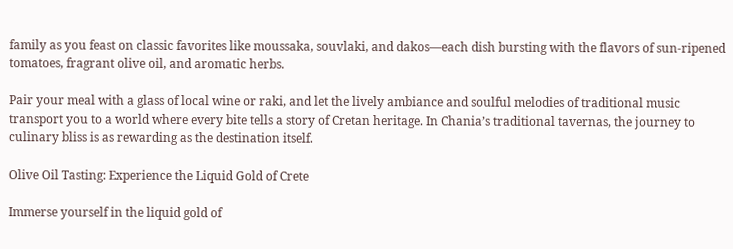family as you feast on classic favorites like moussaka, souvlaki, and dakos—each dish bursting with the flavors of sun-ripened tomatoes, fragrant olive oil, and aromatic herbs.

Pair your meal with a glass of local wine or raki, and let the lively ambiance and soulful melodies of traditional music transport you to a world where every bite tells a story of Cretan heritage. In Chania’s traditional tavernas, the journey to culinary bliss is as rewarding as the destination itself.

Olive Oil Tasting: Experience the Liquid Gold of Crete

Immerse yourself in the liquid gold of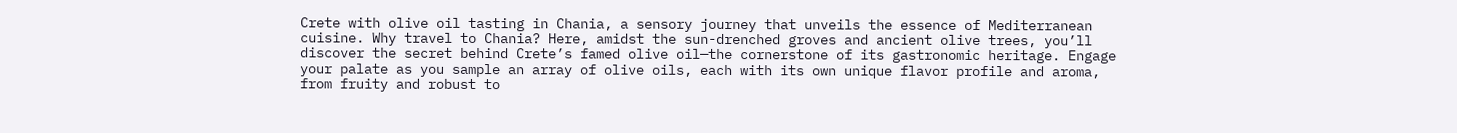Crete with olive oil tasting in Chania, a sensory journey that unveils the essence of Mediterranean cuisine. Why travel to Chania? Here, amidst the sun-drenched groves and ancient olive trees, you’ll discover the secret behind Crete’s famed olive oil—the cornerstone of its gastronomic heritage. Engage your palate as you sample an array of olive oils, each with its own unique flavor profile and aroma, from fruity and robust to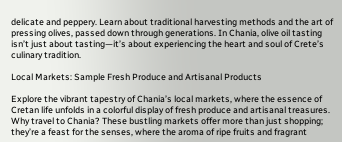delicate and peppery. Learn about traditional harvesting methods and the art of pressing olives, passed down through generations. In Chania, olive oil tasting isn’t just about tasting—it’s about experiencing the heart and soul of Crete’s culinary tradition.

Local Markets: Sample Fresh Produce and Artisanal Products

Explore the vibrant tapestry of Chania’s local markets, where the essence of Cretan life unfolds in a colorful display of fresh produce and artisanal treasures. Why travel to Chania? These bustling markets offer more than just shopping; they’re a feast for the senses, where the aroma of ripe fruits and fragrant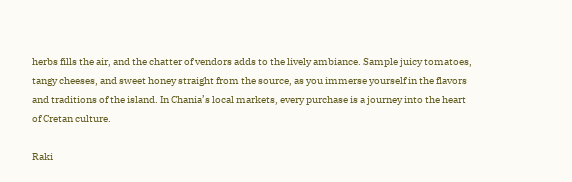herbs fills the air, and the chatter of vendors adds to the lively ambiance. Sample juicy tomatoes, tangy cheeses, and sweet honey straight from the source, as you immerse yourself in the flavors and traditions of the island. In Chania’s local markets, every purchase is a journey into the heart of Cretan culture.

Raki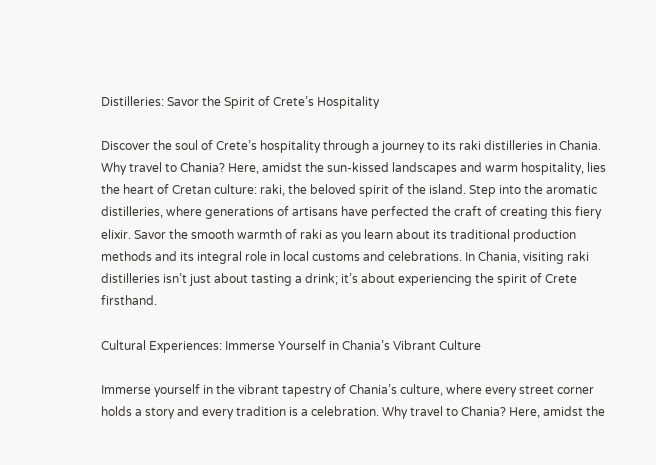Distilleries: Savor the Spirit of Crete’s Hospitality

Discover the soul of Crete’s hospitality through a journey to its raki distilleries in Chania. Why travel to Chania? Here, amidst the sun-kissed landscapes and warm hospitality, lies the heart of Cretan culture: raki, the beloved spirit of the island. Step into the aromatic distilleries, where generations of artisans have perfected the craft of creating this fiery elixir. Savor the smooth warmth of raki as you learn about its traditional production methods and its integral role in local customs and celebrations. In Chania, visiting raki distilleries isn’t just about tasting a drink; it’s about experiencing the spirit of Crete firsthand.

Cultural Experiences: Immerse Yourself in Chania’s Vibrant Culture

Immerse yourself in the vibrant tapestry of Chania’s culture, where every street corner holds a story and every tradition is a celebration. Why travel to Chania? Here, amidst the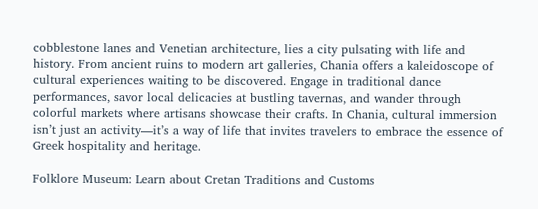cobblestone lanes and Venetian architecture, lies a city pulsating with life and history. From ancient ruins to modern art galleries, Chania offers a kaleidoscope of cultural experiences waiting to be discovered. Engage in traditional dance performances, savor local delicacies at bustling tavernas, and wander through colorful markets where artisans showcase their crafts. In Chania, cultural immersion isn’t just an activity—it’s a way of life that invites travelers to embrace the essence of Greek hospitality and heritage.

Folklore Museum: Learn about Cretan Traditions and Customs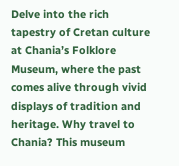Delve into the rich tapestry of Cretan culture at Chania’s Folklore Museum, where the past comes alive through vivid displays of tradition and heritage. Why travel to Chania? This museum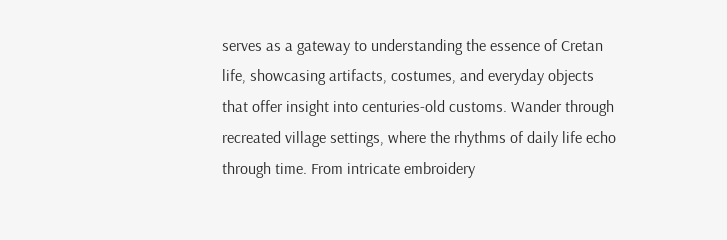serves as a gateway to understanding the essence of Cretan life, showcasing artifacts, costumes, and everyday objects that offer insight into centuries-old customs. Wander through recreated village settings, where the rhythms of daily life echo through time. From intricate embroidery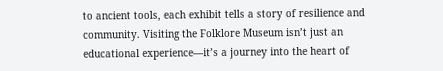to ancient tools, each exhibit tells a story of resilience and community. Visiting the Folklore Museum isn’t just an educational experience—it’s a journey into the heart of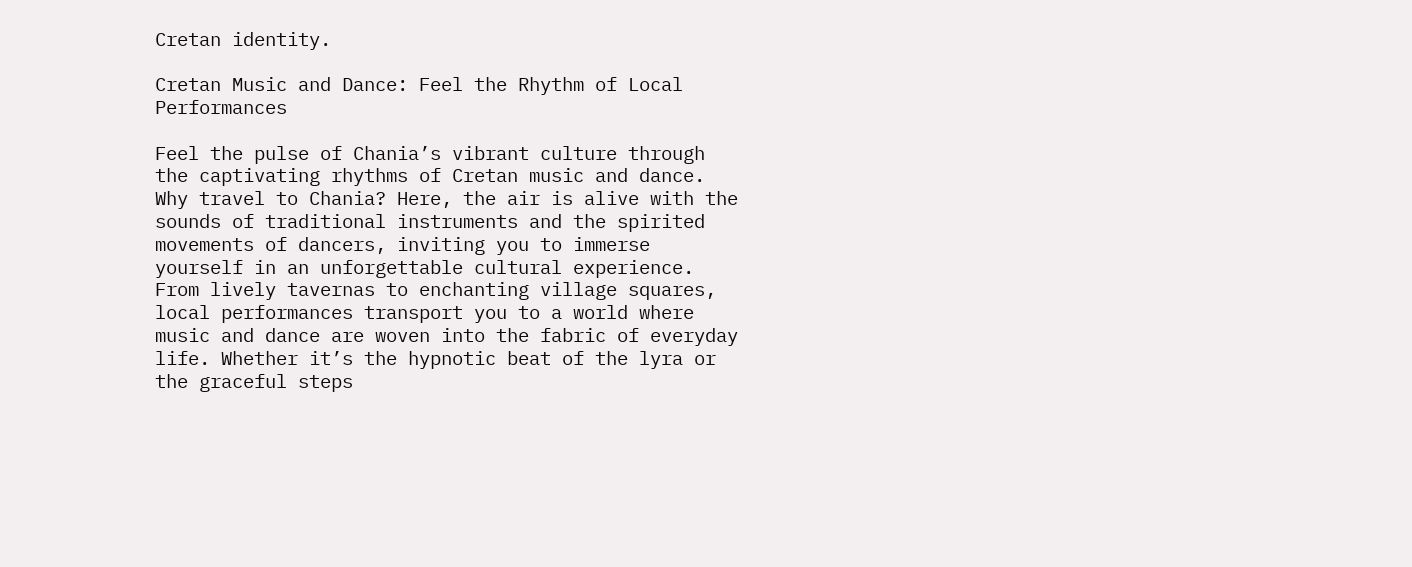Cretan identity.

Cretan Music and Dance: Feel the Rhythm of Local Performances

Feel the pulse of Chania’s vibrant culture through the captivating rhythms of Cretan music and dance. Why travel to Chania? Here, the air is alive with the sounds of traditional instruments and the spirited movements of dancers, inviting you to immerse yourself in an unforgettable cultural experience. From lively tavernas to enchanting village squares, local performances transport you to a world where music and dance are woven into the fabric of everyday life. Whether it’s the hypnotic beat of the lyra or the graceful steps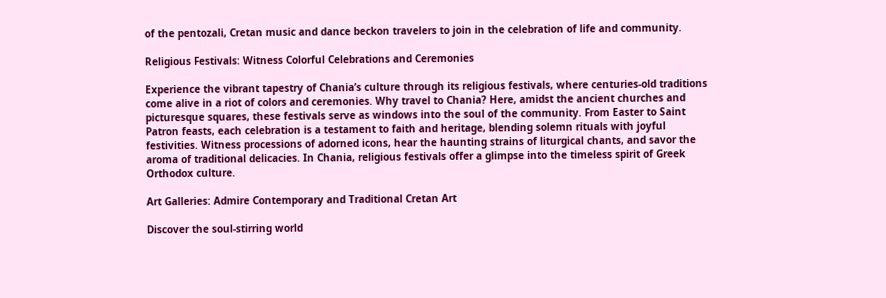of the pentozali, Cretan music and dance beckon travelers to join in the celebration of life and community.

Religious Festivals: Witness Colorful Celebrations and Ceremonies

Experience the vibrant tapestry of Chania’s culture through its religious festivals, where centuries-old traditions come alive in a riot of colors and ceremonies. Why travel to Chania? Here, amidst the ancient churches and picturesque squares, these festivals serve as windows into the soul of the community. From Easter to Saint Patron feasts, each celebration is a testament to faith and heritage, blending solemn rituals with joyful festivities. Witness processions of adorned icons, hear the haunting strains of liturgical chants, and savor the aroma of traditional delicacies. In Chania, religious festivals offer a glimpse into the timeless spirit of Greek Orthodox culture.

Art Galleries: Admire Contemporary and Traditional Cretan Art

Discover the soul-stirring world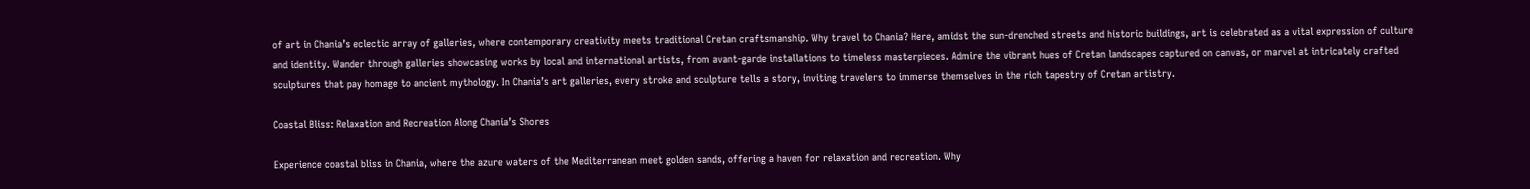of art in Chania’s eclectic array of galleries, where contemporary creativity meets traditional Cretan craftsmanship. Why travel to Chania? Here, amidst the sun-drenched streets and historic buildings, art is celebrated as a vital expression of culture and identity. Wander through galleries showcasing works by local and international artists, from avant-garde installations to timeless masterpieces. Admire the vibrant hues of Cretan landscapes captured on canvas, or marvel at intricately crafted sculptures that pay homage to ancient mythology. In Chania’s art galleries, every stroke and sculpture tells a story, inviting travelers to immerse themselves in the rich tapestry of Cretan artistry.

Coastal Bliss: Relaxation and Recreation Along Chania’s Shores

Experience coastal bliss in Chania, where the azure waters of the Mediterranean meet golden sands, offering a haven for relaxation and recreation. Why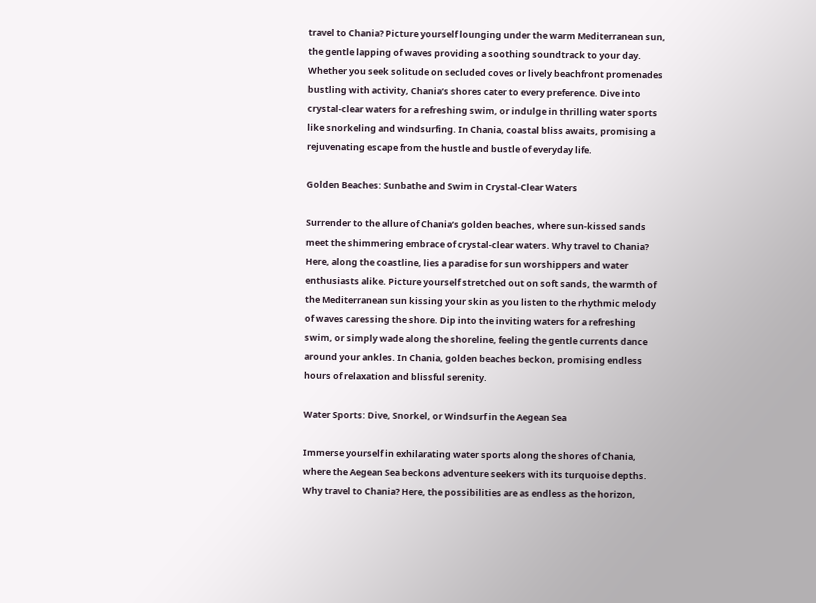travel to Chania? Picture yourself lounging under the warm Mediterranean sun, the gentle lapping of waves providing a soothing soundtrack to your day. Whether you seek solitude on secluded coves or lively beachfront promenades bustling with activity, Chania’s shores cater to every preference. Dive into crystal-clear waters for a refreshing swim, or indulge in thrilling water sports like snorkeling and windsurfing. In Chania, coastal bliss awaits, promising a rejuvenating escape from the hustle and bustle of everyday life.

Golden Beaches: Sunbathe and Swim in Crystal-Clear Waters

Surrender to the allure of Chania’s golden beaches, where sun-kissed sands meet the shimmering embrace of crystal-clear waters. Why travel to Chania? Here, along the coastline, lies a paradise for sun worshippers and water enthusiasts alike. Picture yourself stretched out on soft sands, the warmth of the Mediterranean sun kissing your skin as you listen to the rhythmic melody of waves caressing the shore. Dip into the inviting waters for a refreshing swim, or simply wade along the shoreline, feeling the gentle currents dance around your ankles. In Chania, golden beaches beckon, promising endless hours of relaxation and blissful serenity.

Water Sports: Dive, Snorkel, or Windsurf in the Aegean Sea

Immerse yourself in exhilarating water sports along the shores of Chania, where the Aegean Sea beckons adventure seekers with its turquoise depths. Why travel to Chania? Here, the possibilities are as endless as the horizon,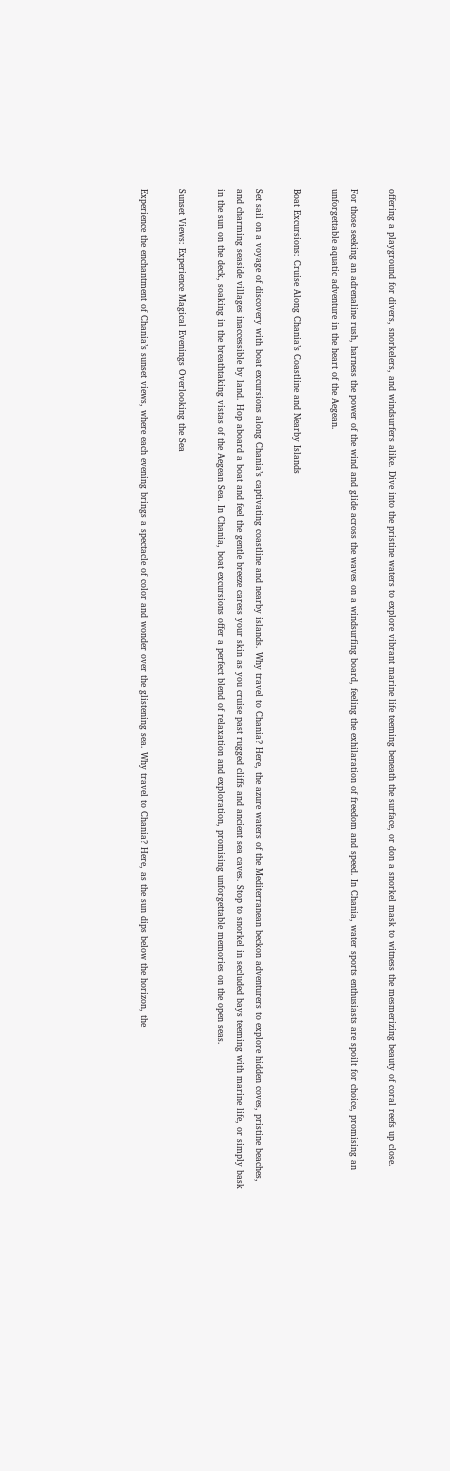offering a playground for divers, snorkelers, and windsurfers alike. Dive into the pristine waters to explore vibrant marine life teeming beneath the surface, or don a snorkel mask to witness the mesmerizing beauty of coral reefs up close.

For those seeking an adrenaline rush, harness the power of the wind and glide across the waves on a windsurfing board, feeling the exhilaration of freedom and speed. In Chania, water sports enthusiasts are spoilt for choice, promising an unforgettable aquatic adventure in the heart of the Aegean.

Boat Excursions: Cruise Along Chania’s Coastline and Nearby Islands

Set sail on a voyage of discovery with boat excursions along Chania’s captivating coastline and nearby islands. Why travel to Chania? Here, the azure waters of the Mediterranean beckon adventurers to explore hidden coves, pristine beaches, and charming seaside villages inaccessible by land. Hop aboard a boat and feel the gentle breeze caress your skin as you cruise past rugged cliffs and ancient sea caves. Stop to snorkel in secluded bays teeming with marine life, or simply bask in the sun on the deck, soaking in the breathtaking vistas of the Aegean Sea. In Chania, boat excursions offer a perfect blend of relaxation and exploration, promising unforgettable memories on the open seas.

Sunset Views: Experience Magical Evenings Overlooking the Sea

Experience the enchantment of Chania’s sunset views, where each evening brings a spectacle of color and wonder over the glistening sea. Why travel to Chania? Here, as the sun dips below the horizon, the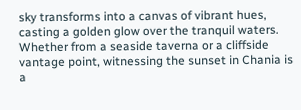sky transforms into a canvas of vibrant hues, casting a golden glow over the tranquil waters. Whether from a seaside taverna or a cliffside vantage point, witnessing the sunset in Chania is a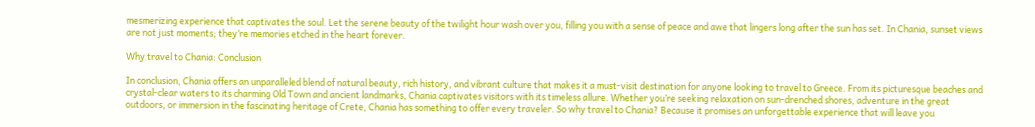mesmerizing experience that captivates the soul. Let the serene beauty of the twilight hour wash over you, filling you with a sense of peace and awe that lingers long after the sun has set. In Chania, sunset views are not just moments; they’re memories etched in the heart forever.

Why travel to Chania: Conclusion

In conclusion, Chania offers an unparalleled blend of natural beauty, rich history, and vibrant culture that makes it a must-visit destination for anyone looking to travel to Greece. From its picturesque beaches and crystal-clear waters to its charming Old Town and ancient landmarks, Chania captivates visitors with its timeless allure. Whether you’re seeking relaxation on sun-drenched shores, adventure in the great outdoors, or immersion in the fascinating heritage of Crete, Chania has something to offer every traveler. So why travel to Chania? Because it promises an unforgettable experience that will leave you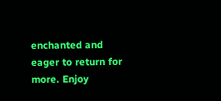enchanted and eager to return for more. Enjoy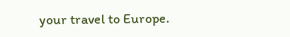your travel to Europe.